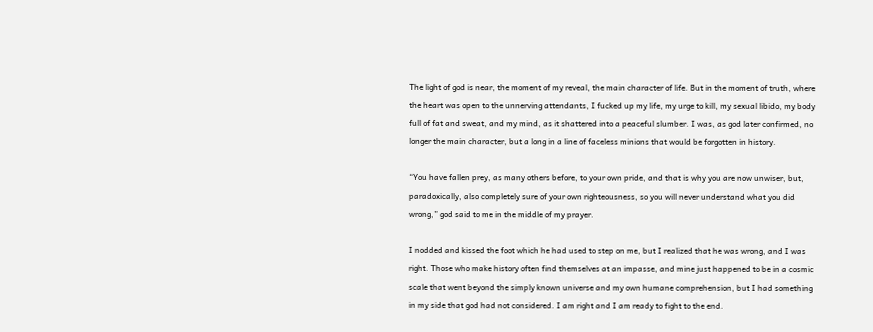The light of god is near, the moment of my reveal, the main character of life. But in the moment of truth, where the heart was open to the unnerving attendants, I fucked up my life, my urge to kill, my sexual libido, my body full of fat and sweat, and my mind, as it shattered into a peaceful slumber. I was, as god later confirmed, no longer the main character, but a long in a line of faceless minions that would be forgotten in history.

“You have fallen prey, as many others before, to your own pride, and that is why you are now unwiser, but, paradoxically, also completely sure of your own righteousness, so you will never understand what you did wrong,” god said to me in the middle of my prayer.

I nodded and kissed the foot which he had used to step on me, but I realized that he was wrong, and I was right. Those who make history often find themselves at an impasse, and mine just happened to be in a cosmic scale that went beyond the simply known universe and my own humane comprehension, but I had something in my side that god had not considered. I am right and I am ready to fight to the end.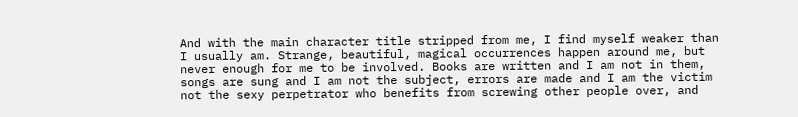And with the main character title stripped from me, I find myself weaker than I usually am. Strange, beautiful, magical occurrences happen around me, but never enough for me to be involved. Books are written and I am not in them, songs are sung and I am not the subject, errors are made and I am the victim not the sexy perpetrator who benefits from screwing other people over, and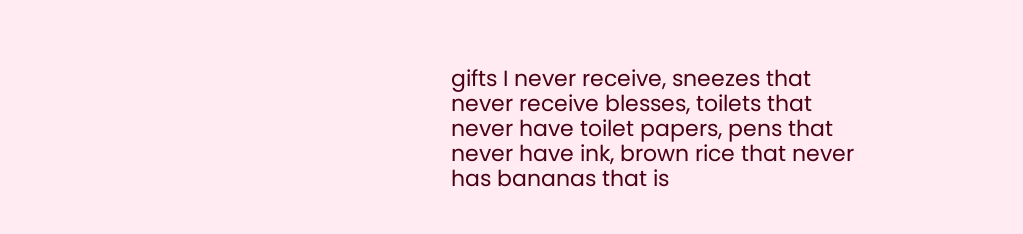gifts I never receive, sneezes that never receive blesses, toilets that never have toilet papers, pens that never have ink, brown rice that never has bananas that is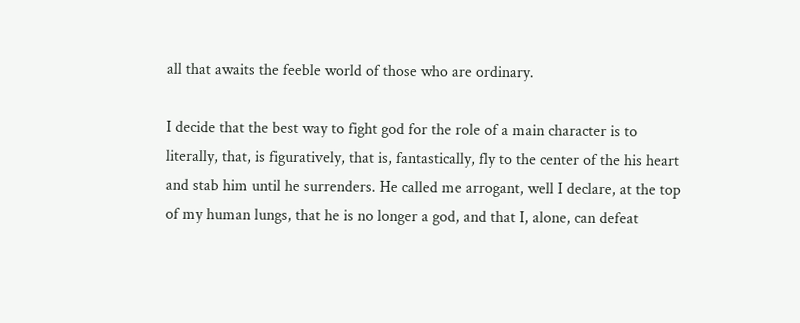all that awaits the feeble world of those who are ordinary.

I decide that the best way to fight god for the role of a main character is to literally, that, is figuratively, that is, fantastically, fly to the center of the his heart and stab him until he surrenders. He called me arrogant, well I declare, at the top of my human lungs, that he is no longer a god, and that I, alone, can defeat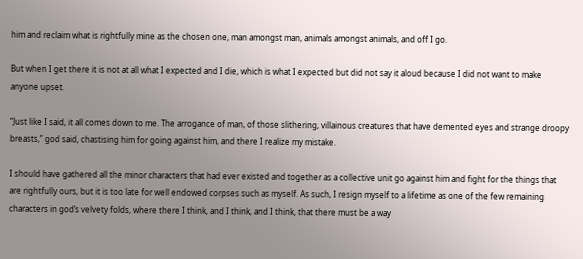him and reclaim what is rightfully mine as the chosen one, man amongst man, animals amongst animals, and off I go.

But when I get there it is not at all what I expected and I die, which is what I expected but did not say it aloud because I did not want to make anyone upset.

“Just like I said, it all comes down to me. The arrogance of man, of those slithering, villainous creatures that have demented eyes and strange droopy breasts,” god said, chastising him for going against him, and there I realize my mistake.

I should have gathered all the minor characters that had ever existed and together as a collective unit go against him and fight for the things that are rightfully ours, but it is too late for well endowed corpses such as myself. As such, I resign myself to a lifetime as one of the few remaining characters in god’s velvety folds, where there I think, and I think, and I think, that there must be a way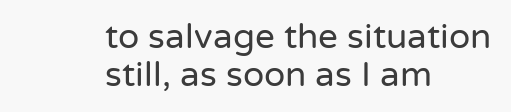to salvage the situation still, as soon as I am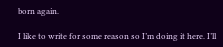born again.

I like to write for some reason so I’m doing it here. I’ll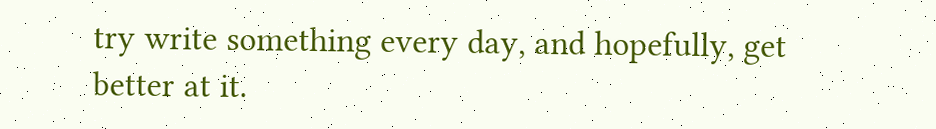try write something every day, and hopefully, get better at it.